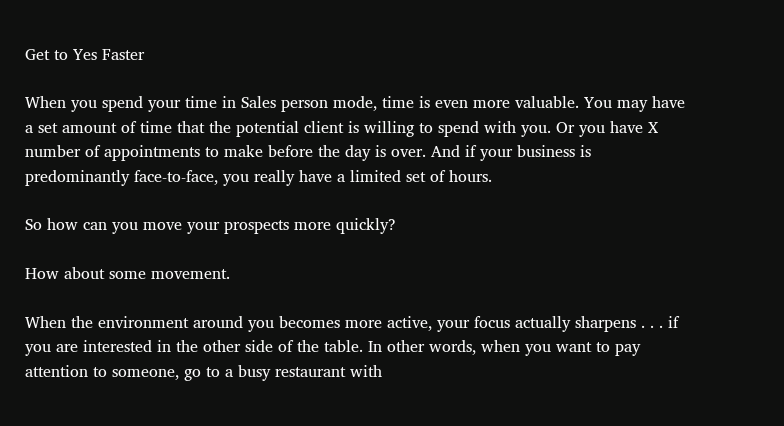Get to Yes Faster

When you spend your time in Sales person mode, time is even more valuable. You may have  a set amount of time that the potential client is willing to spend with you. Or you have X number of appointments to make before the day is over. And if your business is predominantly face-to-face, you really have a limited set of hours.

So how can you move your prospects more quickly?

How about some movement.

When the environment around you becomes more active, your focus actually sharpens . . . if you are interested in the other side of the table. In other words, when you want to pay attention to someone, go to a busy restaurant with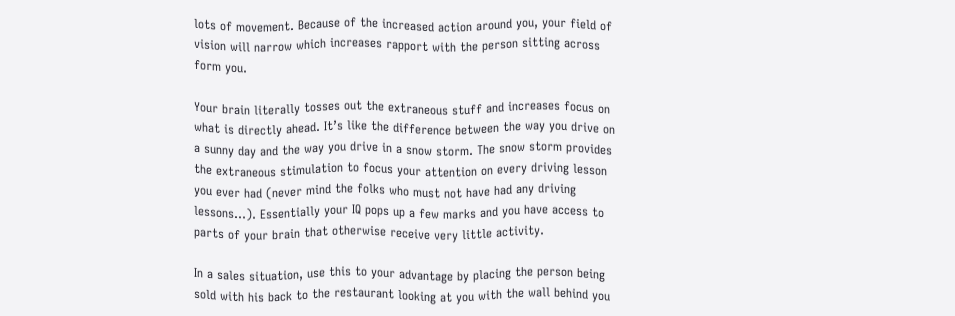lots of movement. Because of the increased action around you, your field of vision will narrow which increases rapport with the person sitting across form you.

Your brain literally tosses out the extraneous stuff and increases focus on what is directly ahead. It’s like the difference between the way you drive on a sunny day and the way you drive in a snow storm. The snow storm provides the extraneous stimulation to focus your attention on every driving lesson you ever had (never mind the folks who must not have had any driving lessons…). Essentially your IQ pops up a few marks and you have access to parts of your brain that otherwise receive very little activity.

In a sales situation, use this to your advantage by placing the person being sold with his back to the restaurant looking at you with the wall behind you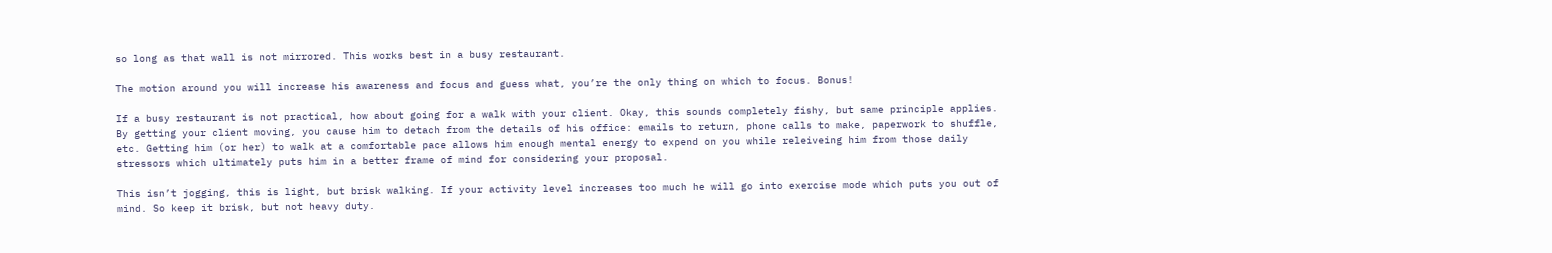so long as that wall is not mirrored. This works best in a busy restaurant.

The motion around you will increase his awareness and focus and guess what, you’re the only thing on which to focus. Bonus!

If a busy restaurant is not practical, how about going for a walk with your client. Okay, this sounds completely fishy, but same principle applies. By getting your client moving, you cause him to detach from the details of his office: emails to return, phone calls to make, paperwork to shuffle, etc. Getting him (or her) to walk at a comfortable pace allows him enough mental energy to expend on you while releiveing him from those daily stressors which ultimately puts him in a better frame of mind for considering your proposal.

This isn’t jogging, this is light, but brisk walking. If your activity level increases too much he will go into exercise mode which puts you out of mind. So keep it brisk, but not heavy duty.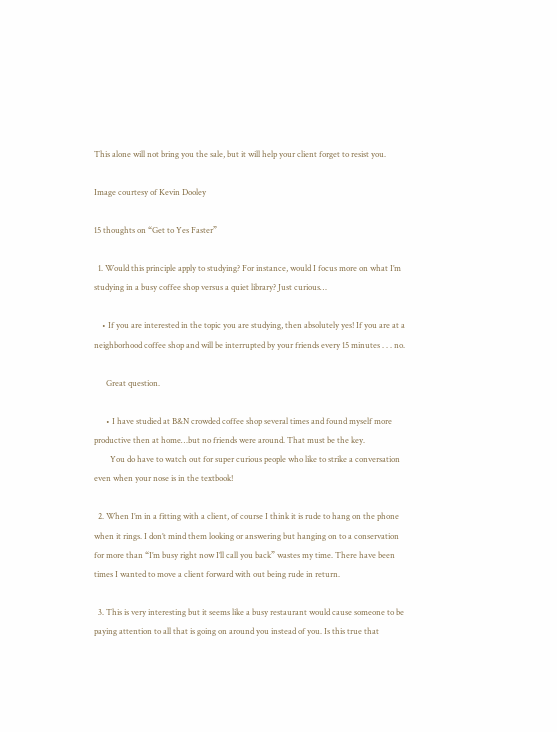This alone will not bring you the sale, but it will help your client forget to resist you.

Image courtesy of Kevin Dooley

15 thoughts on “Get to Yes Faster”

  1. Would this principle apply to studying? For instance, would I focus more on what I’m studying in a busy coffee shop versus a quiet library? Just curious…

    • If you are interested in the topic you are studying, then absolutely yes! If you are at a neighborhood coffee shop and will be interrupted by your friends every 15 minutes . . . no.

      Great question.

      • I have studied at B&N crowded coffee shop several times and found myself more productive then at home…but no friends were around. That must be the key.
        You do have to watch out for super curious people who like to strike a conversation even when your nose is in the textbook!

  2. When I’m in a fitting with a client, of course I think it is rude to hang on the phone when it rings. I don’t mind them looking or answering but hanging on to a conservation for more than “I’m busy right now I’ll call you back” wastes my time. There have been times I wanted to move a client forward with out being rude in return.

  3. This is very interesting but it seems like a busy restaurant would cause someone to be paying attention to all that is going on around you instead of you. Is this true that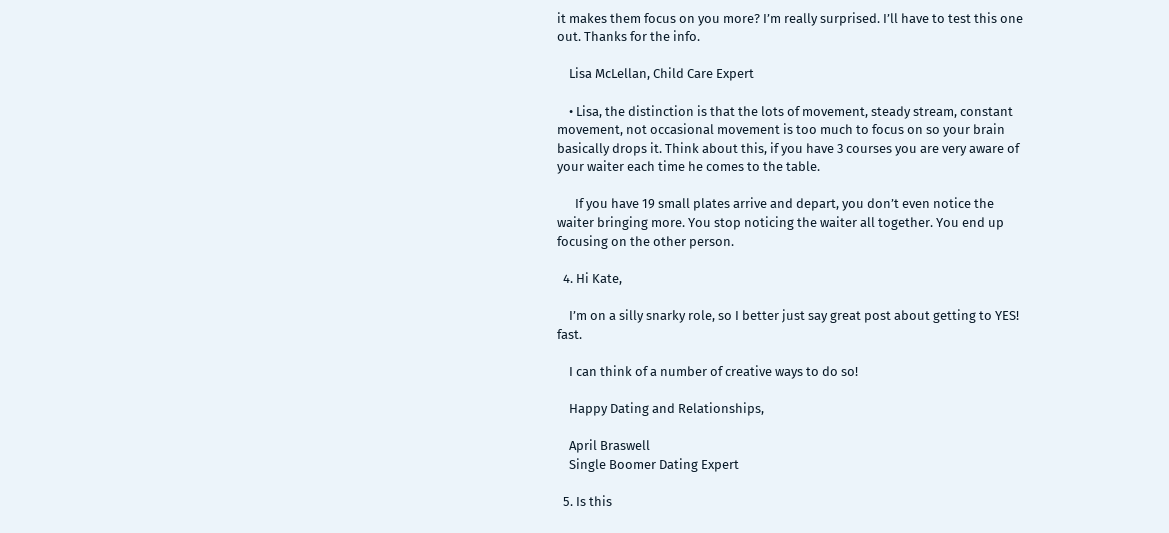it makes them focus on you more? I’m really surprised. I’ll have to test this one out. Thanks for the info.

    Lisa McLellan, Child Care Expert

    • Lisa, the distinction is that the lots of movement, steady stream, constant movement, not occasional movement is too much to focus on so your brain basically drops it. Think about this, if you have 3 courses you are very aware of your waiter each time he comes to the table.

      If you have 19 small plates arrive and depart, you don’t even notice the waiter bringing more. You stop noticing the waiter all together. You end up focusing on the other person.

  4. Hi Kate,

    I’m on a silly snarky role, so I better just say great post about getting to YES! fast.

    I can think of a number of creative ways to do so!

    Happy Dating and Relationships,

    April Braswell
    Single Boomer Dating Expert

  5. Is this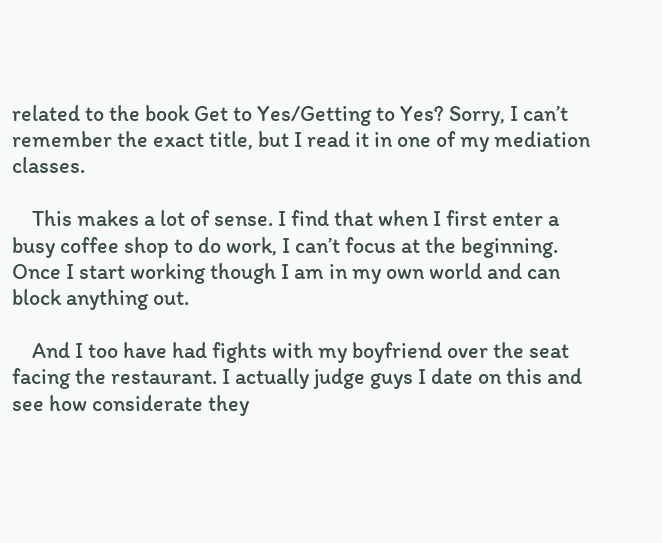related to the book Get to Yes/Getting to Yes? Sorry, I can’t remember the exact title, but I read it in one of my mediation classes.

    This makes a lot of sense. I find that when I first enter a busy coffee shop to do work, I can’t focus at the beginning. Once I start working though I am in my own world and can block anything out.

    And I too have had fights with my boyfriend over the seat facing the restaurant. I actually judge guys I date on this and see how considerate they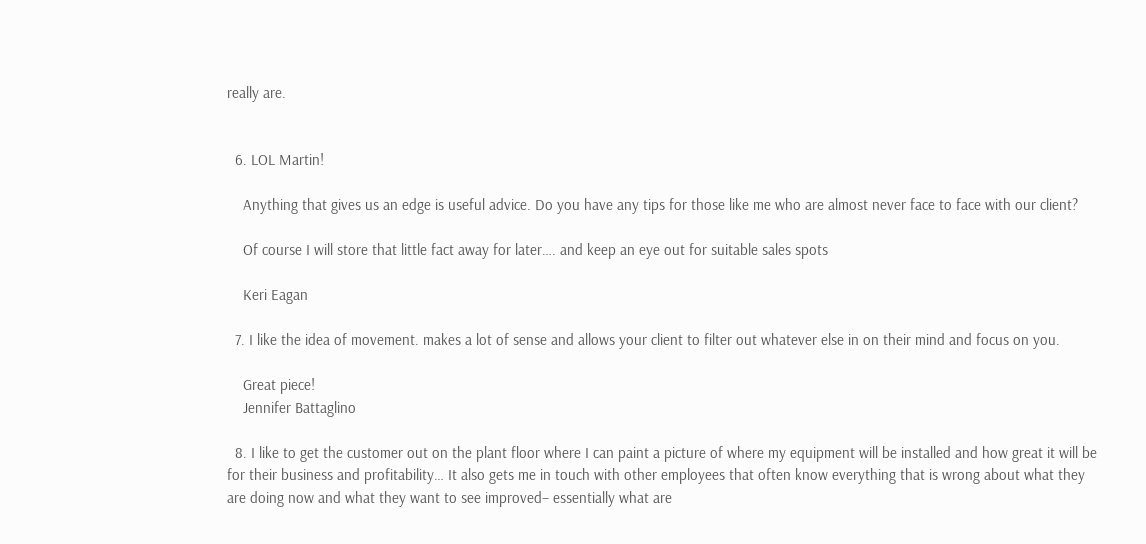really are.


  6. LOL Martin!

    Anything that gives us an edge is useful advice. Do you have any tips for those like me who are almost never face to face with our client?

    Of course I will store that little fact away for later…. and keep an eye out for suitable sales spots

    Keri Eagan

  7. I like the idea of movement. makes a lot of sense and allows your client to filter out whatever else in on their mind and focus on you.

    Great piece!
    Jennifer Battaglino

  8. I like to get the customer out on the plant floor where I can paint a picture of where my equipment will be installed and how great it will be for their business and profitability… It also gets me in touch with other employees that often know everything that is wrong about what they are doing now and what they want to see improved– essentially what are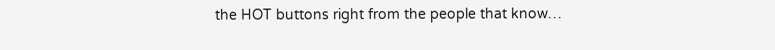the HOT buttons right from the people that know…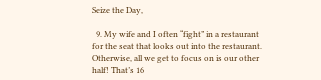Seize the Day,

  9. My wife and I often “fight” in a restaurant for the seat that looks out into the restaurant. Otherwise, all we get to focus on is our other half! That’s 16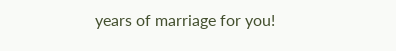years of marriage for you!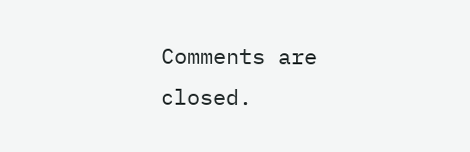Comments are closed.